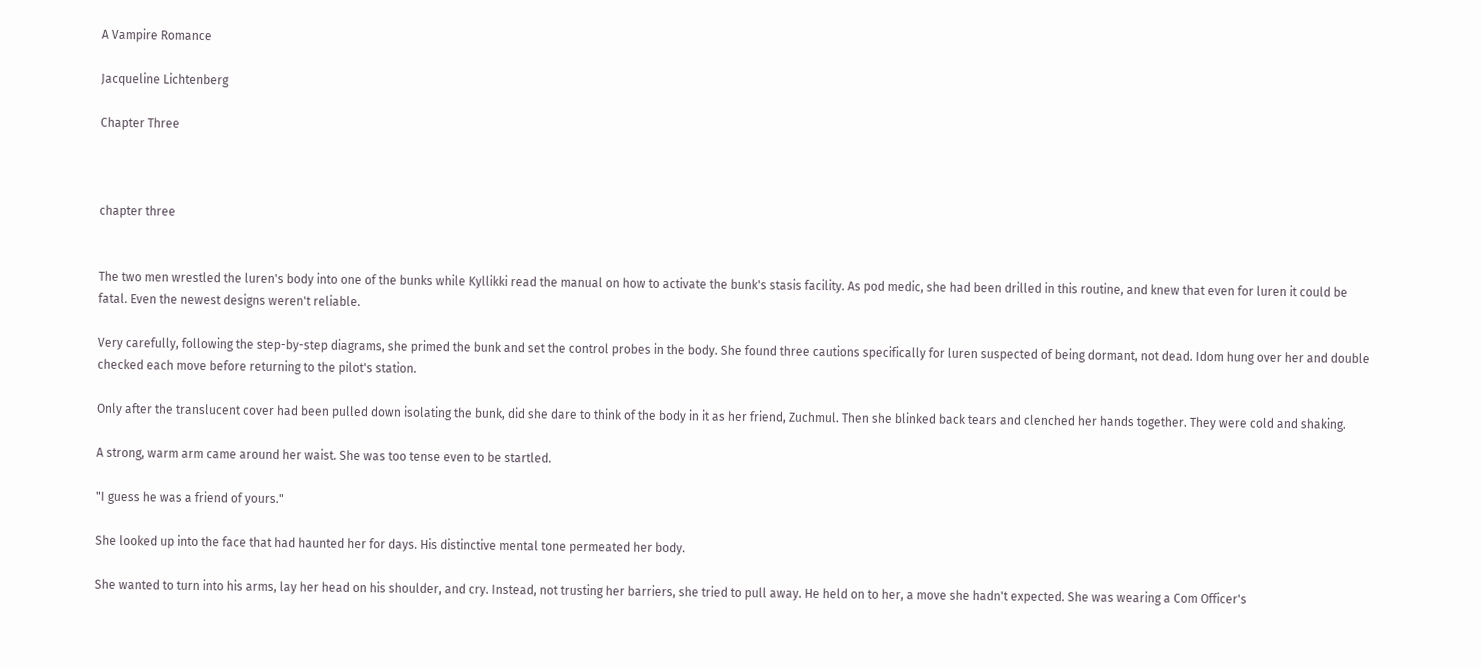A Vampire Romance

Jacqueline Lichtenberg

Chapter Three



chapter three


The two men wrestled the luren's body into one of the bunks while Kyllikki read the manual on how to activate the bunk's stasis facility. As pod medic, she had been drilled in this routine, and knew that even for luren it could be fatal. Even the newest designs weren't reliable.

Very carefully, following the step-by-step diagrams, she primed the bunk and set the control probes in the body. She found three cautions specifically for luren suspected of being dormant, not dead. Idom hung over her and double checked each move before returning to the pilot's station.

Only after the translucent cover had been pulled down isolating the bunk, did she dare to think of the body in it as her friend, Zuchmul. Then she blinked back tears and clenched her hands together. They were cold and shaking.

A strong, warm arm came around her waist. She was too tense even to be startled.

"I guess he was a friend of yours."

She looked up into the face that had haunted her for days. His distinctive mental tone permeated her body.

She wanted to turn into his arms, lay her head on his shoulder, and cry. Instead, not trusting her barriers, she tried to pull away. He held on to her, a move she hadn't expected. She was wearing a Com Officer's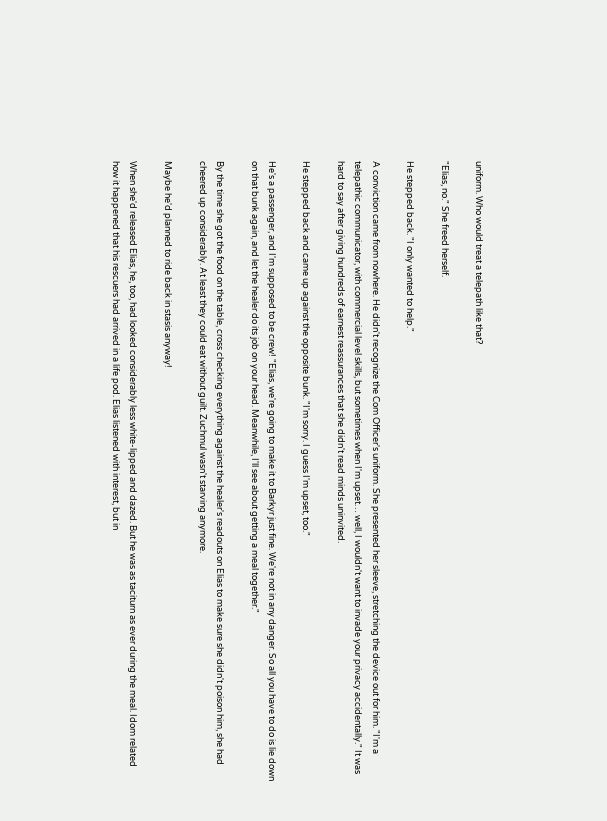uniform. Who would treat a telepath like that?

"Elias, no." She freed herself.

He stepped back. "I only wanted to help."

A conviction came from nowhere. He didn't recognize the Com Officer's uniform. She presented her sleeve, stretching the device out for him. "I'm a telepathic communicator, with commercial level skills, but sometimes when I'm upset… well, I wouldn't want to invade your privacy accidentally." It was hard to say after giving hundreds of earnest reassurances that she didn't read minds uninvited.

He stepped back and came up against the opposite bunk. "I'm sorry. I guess I'm upset, too."

He's a passenger, and I'm supposed to be crew! "Elias, we're going to make it to Barkyr just fine. We're not in any danger. So all you have to do is lie down on that bunk again, and let the healer do its job on your head. Meanwhile, I'll see about getting a meal together."

By the time she got the food on the table, cross checking everything against the healer's readouts on Elias to make sure she didn't poison him, she had cheered up considerably. At least they could eat without guilt. Zuchmul wasn't starving anymore.

Maybe he'd planned to ride back in stasis anyway!

When she'd released Elias, he, too, had looked considerably less white-lipped and dazed. But he was as taciturn as ever during the meal. Idom related how it happened that his rescuers had arrived in a life pod. Elias listened with interest, but in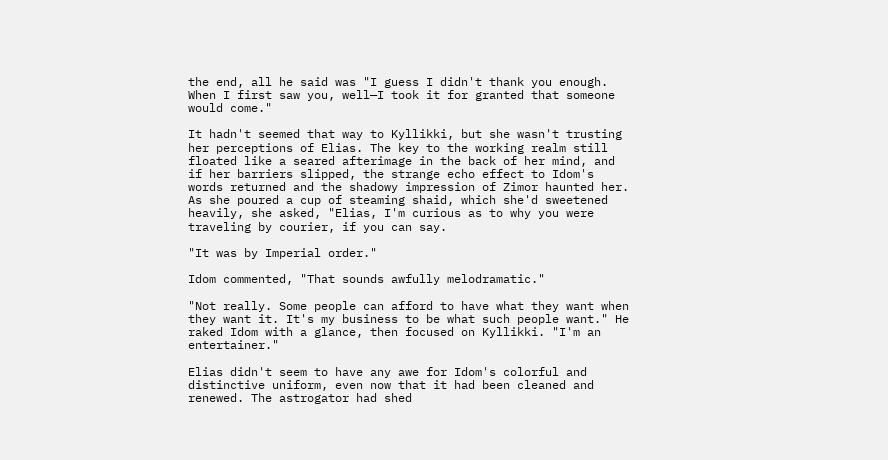the end, all he said was "I guess I didn't thank you enough. When I first saw you, well—I took it for granted that someone would come."

It hadn't seemed that way to Kyllikki, but she wasn't trusting her perceptions of Elias. The key to the working realm still floated like a seared afterimage in the back of her mind, and if her barriers slipped, the strange echo effect to Idom's words returned and the shadowy impression of Zimor haunted her. As she poured a cup of steaming shaid, which she'd sweetened heavily, she asked, "Elias, I'm curious as to why you were traveling by courier, if you can say.

"It was by Imperial order."

Idom commented, "That sounds awfully melodramatic."

"Not really. Some people can afford to have what they want when they want it. It's my business to be what such people want." He raked Idom with a glance, then focused on Kyllikki. "I'm an entertainer."

Elias didn't seem to have any awe for Idom's colorful and distinctive uniform, even now that it had been cleaned and renewed. The astrogator had shed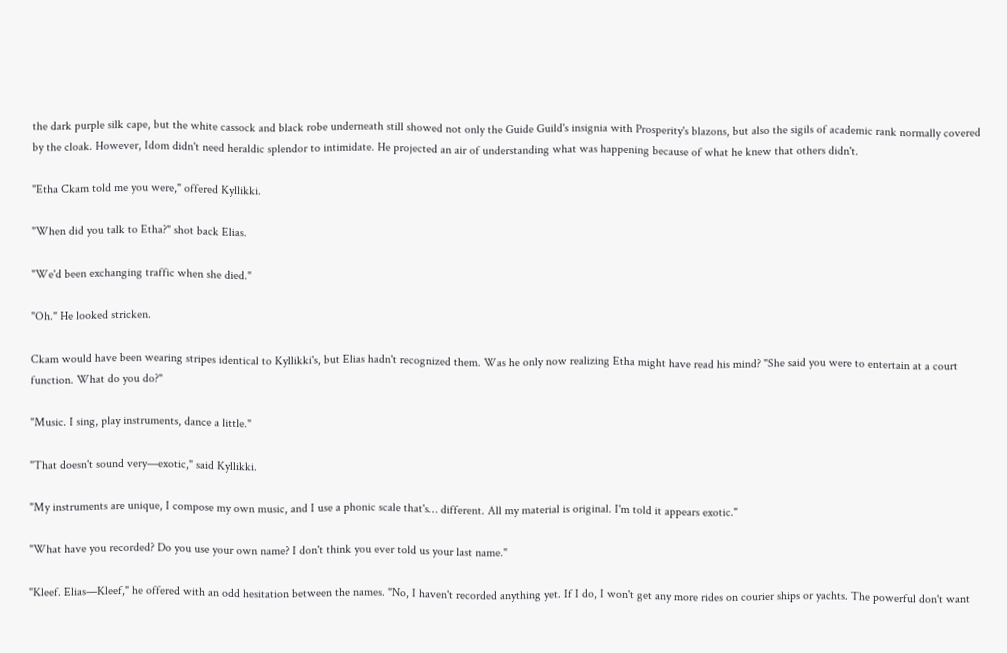the dark purple silk cape, but the white cassock and black robe underneath still showed not only the Guide Guild's insignia with Prosperity's blazons, but also the sigils of academic rank normally covered by the cloak. However, Idom didn't need heraldic splendor to intimidate. He projected an air of understanding what was happening because of what he knew that others didn't.

"Etha Ckam told me you were," offered Kyllikki.

"When did you talk to Etha?" shot back Elias.

"We'd been exchanging traffic when she died."

"Oh." He looked stricken.

Ckam would have been wearing stripes identical to Kyllikki's, but Elias hadn't recognized them. Was he only now realizing Etha might have read his mind? "She said you were to entertain at a court function. What do you do?"

"Music. I sing, play instruments, dance a little."

"That doesn't sound very—exotic," said Kyllikki.

"My instruments are unique, I compose my own music, and I use a phonic scale that's… different. All my material is original. I'm told it appears exotic."

"What have you recorded? Do you use your own name? I don't think you ever told us your last name."

"Kleef. Elias—Kleef," he offered with an odd hesitation between the names. "No, I haven't recorded anything yet. If I do, I won't get any more rides on courier ships or yachts. The powerful don't want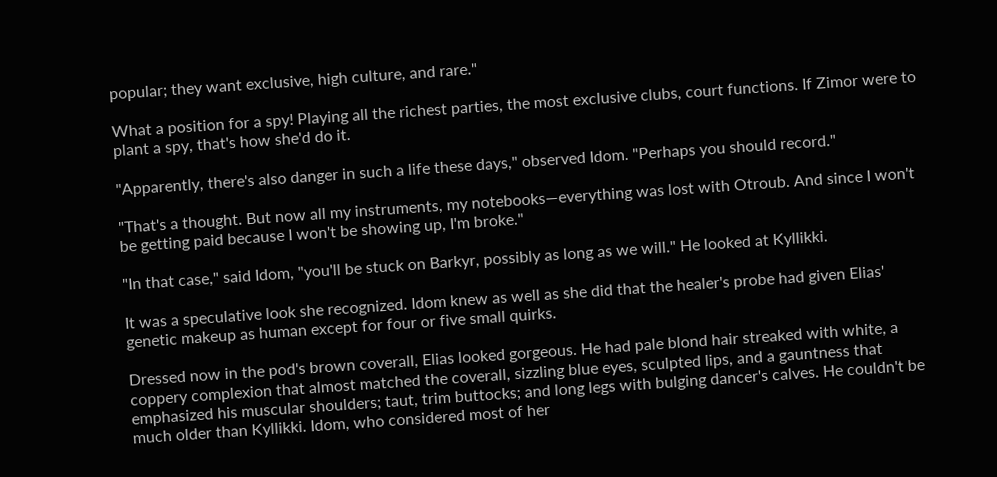popular; they want exclusive, high culture, and rare."

What a position for a spy! Playing all the richest parties, the most exclusive clubs, court functions. If Zimor were to plant a spy, that's how she'd do it.

"Apparently, there's also danger in such a life these days," observed Idom. "Perhaps you should record."

"That's a thought. But now all my instruments, my notebooks—everything was lost with Otroub. And since I won't be getting paid because I won't be showing up, I'm broke."

"In that case," said Idom, "you'll be stuck on Barkyr, possibly as long as we will." He looked at Kyllikki.

It was a speculative look she recognized. Idom knew as well as she did that the healer's probe had given Elias' genetic makeup as human except for four or five small quirks.

Dressed now in the pod's brown coverall, Elias looked gorgeous. He had pale blond hair streaked with white, a coppery complexion that almost matched the coverall, sizzling blue eyes, sculpted lips, and a gauntness that emphasized his muscular shoulders; taut, trim buttocks; and long legs with bulging dancer's calves. He couldn't be much older than Kyllikki. Idom, who considered most of her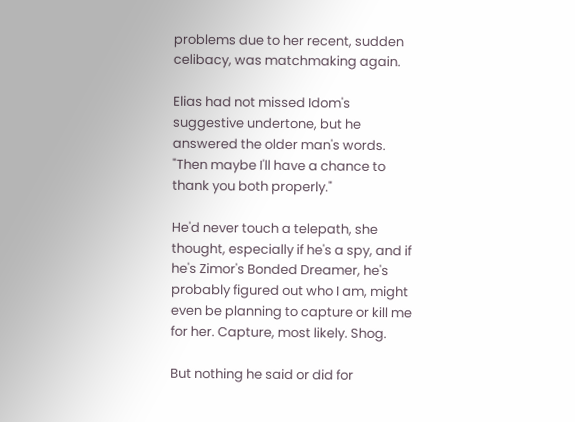problems due to her recent, sudden celibacy, was matchmaking again.

Elias had not missed Idom's suggestive undertone, but he answered the older man's words. "Then maybe I'll have a chance to thank you both properly."

He'd never touch a telepath, she thought, especially if he's a spy, and if he's Zimor's Bonded Dreamer, he's probably figured out who I am, might even be planning to capture or kill me for her. Capture, most likely. Shog.

But nothing he said or did for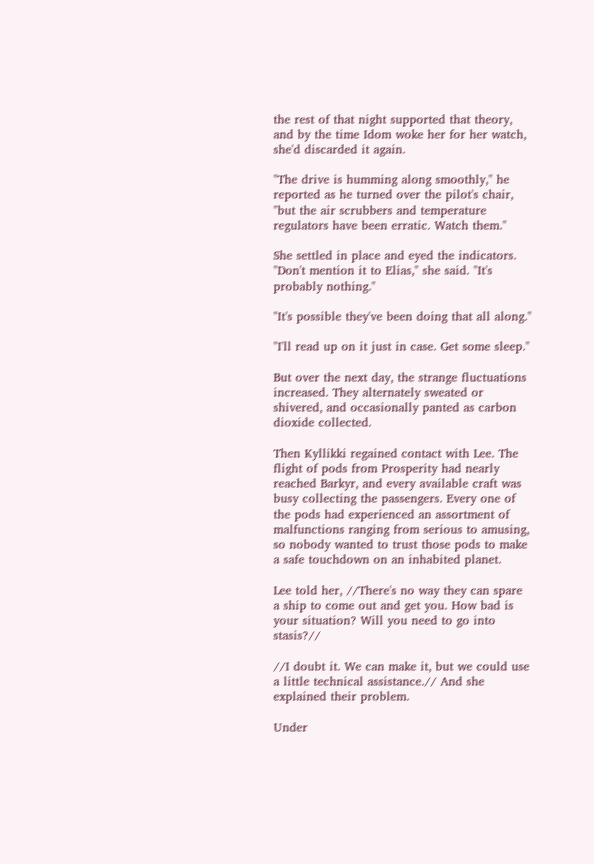the rest of that night supported that theory, and by the time Idom woke her for her watch, she'd discarded it again.

"The drive is humming along smoothly," he reported as he turned over the pilot's chair, "but the air scrubbers and temperature regulators have been erratic. Watch them."

She settled in place and eyed the indicators. "Don't mention it to Elias," she said. "It's probably nothing."

"It's possible they've been doing that all along."

"I'll read up on it just in case. Get some sleep."

But over the next day, the strange fluctuations increased. They alternately sweated or shivered, and occasionally panted as carbon dioxide collected.

Then Kyllikki regained contact with Lee. The flight of pods from Prosperity had nearly reached Barkyr, and every available craft was busy collecting the passengers. Every one of the pods had experienced an assortment of malfunctions ranging from serious to amusing, so nobody wanted to trust those pods to make a safe touchdown on an inhabited planet.

Lee told her, //There's no way they can spare a ship to come out and get you. How bad is your situation? Will you need to go into stasis?//

//I doubt it. We can make it, but we could use a little technical assistance.// And she explained their problem.

Under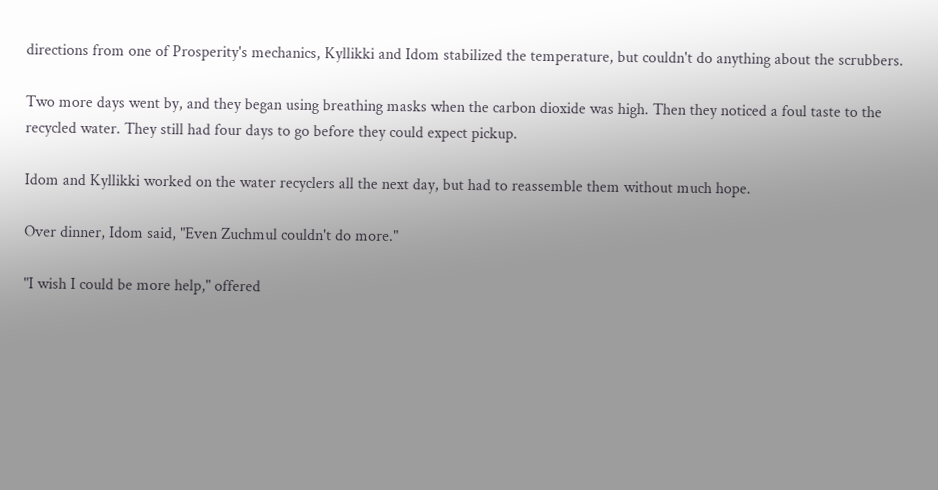directions from one of Prosperity's mechanics, Kyllikki and Idom stabilized the temperature, but couldn't do anything about the scrubbers.

Two more days went by, and they began using breathing masks when the carbon dioxide was high. Then they noticed a foul taste to the recycled water. They still had four days to go before they could expect pickup.

Idom and Kyllikki worked on the water recyclers all the next day, but had to reassemble them without much hope.

Over dinner, Idom said, "Even Zuchmul couldn't do more."

"I wish I could be more help," offered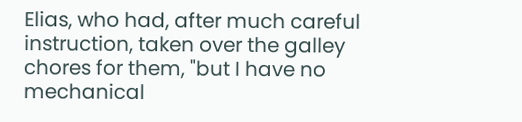Elias, who had, after much careful instruction, taken over the galley chores for them, "but I have no mechanical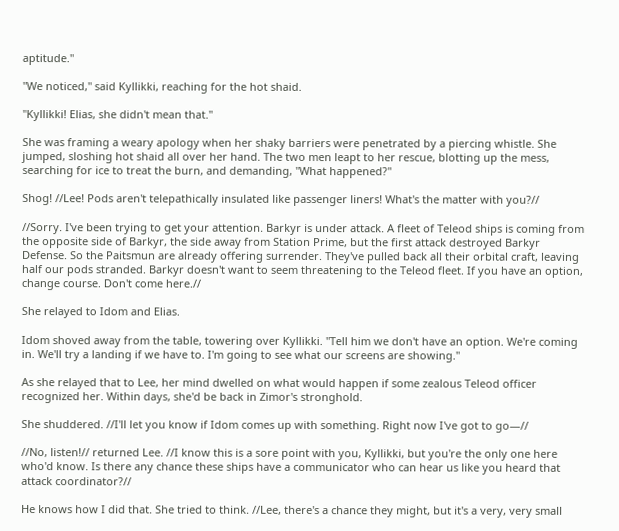aptitude."

"We noticed," said Kyllikki, reaching for the hot shaid.

"Kyllikki! Elias, she didn't mean that."

She was framing a weary apology when her shaky barriers were penetrated by a piercing whistle. She jumped, sloshing hot shaid all over her hand. The two men leapt to her rescue, blotting up the mess, searching for ice to treat the burn, and demanding, "What happened?"

Shog! //Lee! Pods aren't telepathically insulated like passenger liners! What's the matter with you?//

//Sorry. I've been trying to get your attention. Barkyr is under attack. A fleet of Teleod ships is coming from the opposite side of Barkyr, the side away from Station Prime, but the first attack destroyed Barkyr Defense. So the Paitsmun are already offering surrender. They've pulled back all their orbital craft, leaving half our pods stranded. Barkyr doesn't want to seem threatening to the Teleod fleet. If you have an option, change course. Don't come here.//

She relayed to Idom and Elias.

Idom shoved away from the table, towering over Kyllikki. "Tell him we don't have an option. We're coming in. We'll try a landing if we have to. I'm going to see what our screens are showing."

As she relayed that to Lee, her mind dwelled on what would happen if some zealous Teleod officer recognized her. Within days, she'd be back in Zimor's stronghold.

She shuddered. //I'll let you know if Idom comes up with something. Right now I've got to go—//

//No, listen!// returned Lee. //I know this is a sore point with you, Kyllikki, but you're the only one here who'd know. Is there any chance these ships have a communicator who can hear us like you heard that attack coordinator?//

He knows how I did that. She tried to think. //Lee, there's a chance they might, but it's a very, very small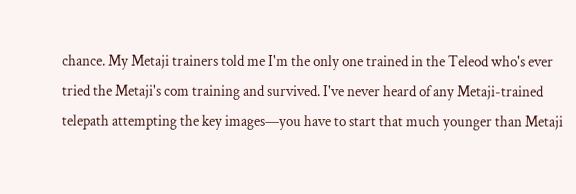chance. My Metaji trainers told me I'm the only one trained in the Teleod who's ever tried the Metaji's com training and survived. I've never heard of any Metaji-trained telepath attempting the key images—you have to start that much younger than Metaji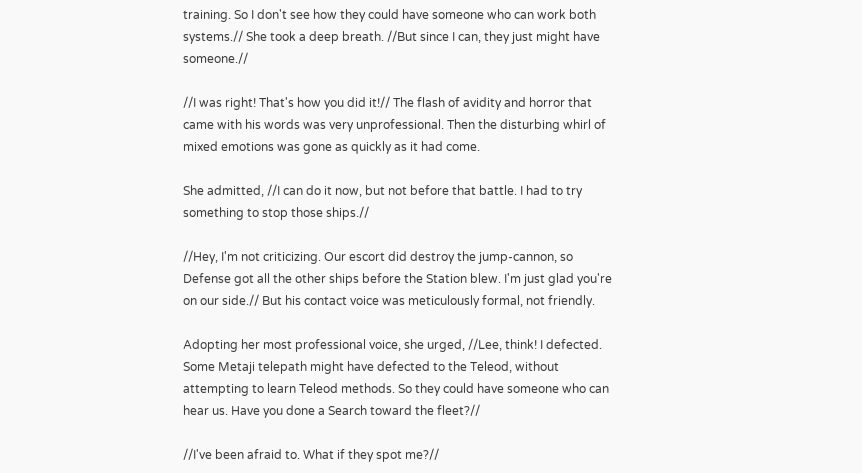training. So I don't see how they could have someone who can work both systems.// She took a deep breath. //But since I can, they just might have someone.//

//I was right! That's how you did it!// The flash of avidity and horror that came with his words was very unprofessional. Then the disturbing whirl of mixed emotions was gone as quickly as it had come.

She admitted, //I can do it now, but not before that battle. I had to try something to stop those ships.//

//Hey, I'm not criticizing. Our escort did destroy the jump-cannon, so Defense got all the other ships before the Station blew. I'm just glad you're on our side.// But his contact voice was meticulously formal, not friendly.

Adopting her most professional voice, she urged, //Lee, think! I defected. Some Metaji telepath might have defected to the Teleod, without attempting to learn Teleod methods. So they could have someone who can hear us. Have you done a Search toward the fleet?//

//I've been afraid to. What if they spot me?//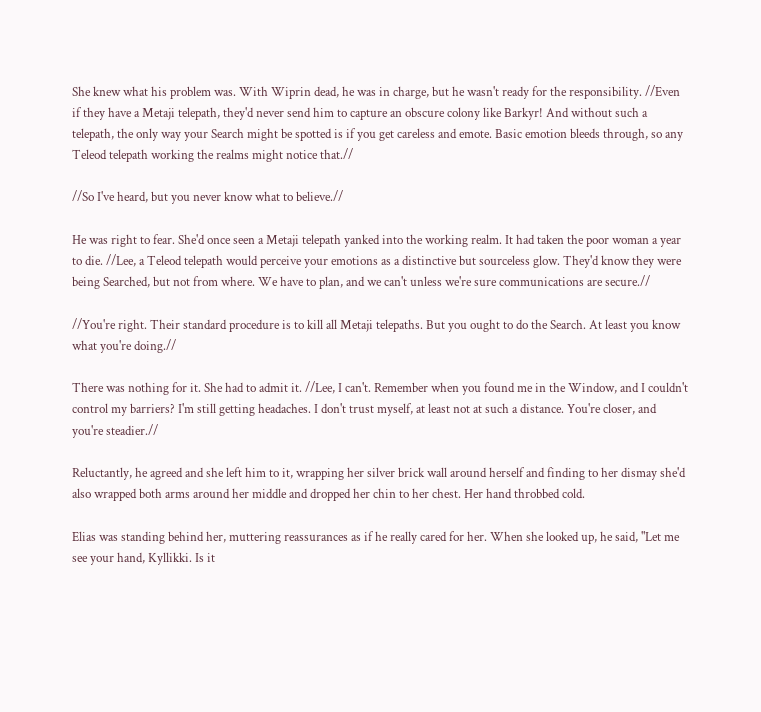She knew what his problem was. With Wiprin dead, he was in charge, but he wasn't ready for the responsibility. //Even if they have a Metaji telepath, they'd never send him to capture an obscure colony like Barkyr! And without such a telepath, the only way your Search might be spotted is if you get careless and emote. Basic emotion bleeds through, so any Teleod telepath working the realms might notice that.//

//So I've heard, but you never know what to believe.//

He was right to fear. She'd once seen a Metaji telepath yanked into the working realm. It had taken the poor woman a year to die. //Lee, a Teleod telepath would perceive your emotions as a distinctive but sourceless glow. They'd know they were being Searched, but not from where. We have to plan, and we can't unless we're sure communications are secure.//

//You're right. Their standard procedure is to kill all Metaji telepaths. But you ought to do the Search. At least you know what you're doing.//

There was nothing for it. She had to admit it. //Lee, I can't. Remember when you found me in the Window, and I couldn't control my barriers? I'm still getting headaches. I don't trust myself, at least not at such a distance. You're closer, and you're steadier.//

Reluctantly, he agreed and she left him to it, wrapping her silver brick wall around herself and finding to her dismay she'd also wrapped both arms around her middle and dropped her chin to her chest. Her hand throbbed cold.

Elias was standing behind her, muttering reassurances as if he really cared for her. When she looked up, he said, "Let me see your hand, Kyllikki. Is it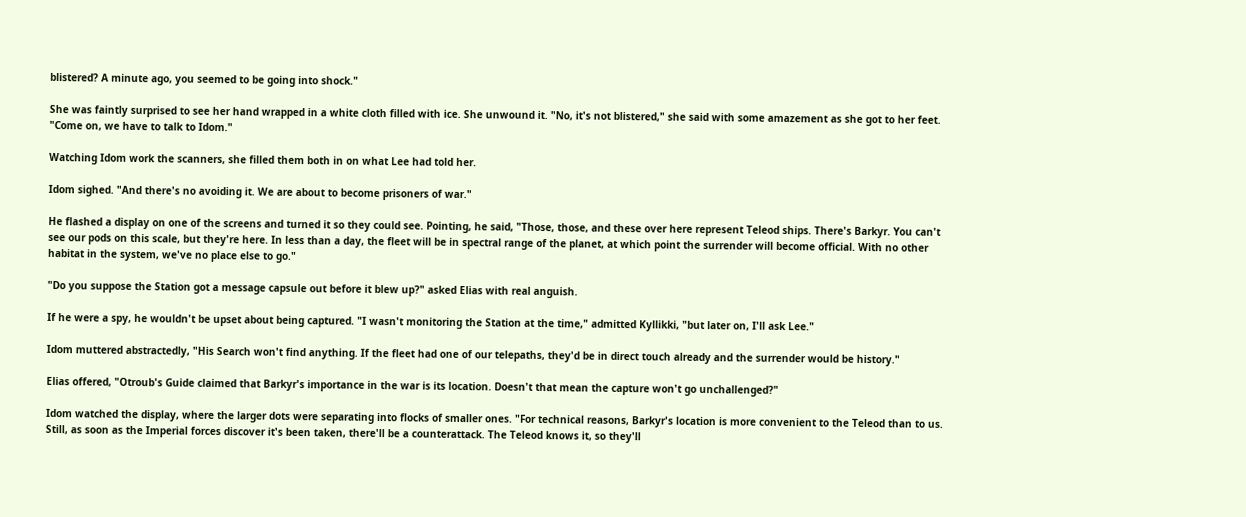blistered? A minute ago, you seemed to be going into shock."

She was faintly surprised to see her hand wrapped in a white cloth filled with ice. She unwound it. "No, it's not blistered," she said with some amazement as she got to her feet. "Come on, we have to talk to Idom."

Watching Idom work the scanners, she filled them both in on what Lee had told her.

Idom sighed. "And there's no avoiding it. We are about to become prisoners of war."

He flashed a display on one of the screens and turned it so they could see. Pointing, he said, "Those, those, and these over here represent Teleod ships. There's Barkyr. You can't see our pods on this scale, but they're here. In less than a day, the fleet will be in spectral range of the planet, at which point the surrender will become official. With no other habitat in the system, we've no place else to go."

"Do you suppose the Station got a message capsule out before it blew up?" asked Elias with real anguish.

If he were a spy, he wouldn't be upset about being captured. "I wasn't monitoring the Station at the time," admitted Kyllikki, "but later on, I'll ask Lee."

Idom muttered abstractedly, "His Search won't find anything. If the fleet had one of our telepaths, they'd be in direct touch already and the surrender would be history."

Elias offered, "Otroub's Guide claimed that Barkyr's importance in the war is its location. Doesn't that mean the capture won't go unchallenged?"

Idom watched the display, where the larger dots were separating into flocks of smaller ones. "For technical reasons, Barkyr's location is more convenient to the Teleod than to us. Still, as soon as the Imperial forces discover it's been taken, there'll be a counterattack. The Teleod knows it, so they'll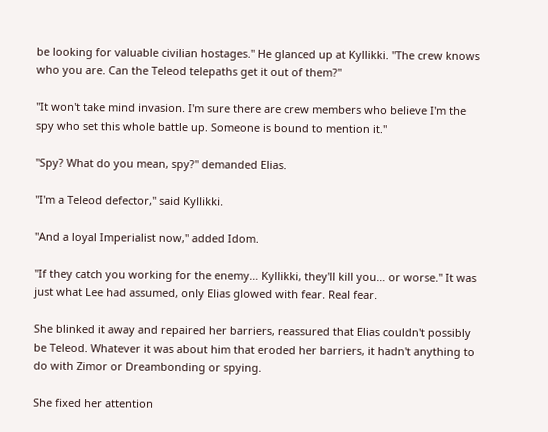be looking for valuable civilian hostages." He glanced up at Kyllikki. "The crew knows who you are. Can the Teleod telepaths get it out of them?"

"It won't take mind invasion. I'm sure there are crew members who believe I'm the spy who set this whole battle up. Someone is bound to mention it."

"Spy? What do you mean, spy?" demanded Elias.

"I'm a Teleod defector," said Kyllikki.

"And a loyal Imperialist now," added Idom.

"If they catch you working for the enemy… Kyllikki, they'll kill you… or worse." It was just what Lee had assumed, only Elias glowed with fear. Real fear.

She blinked it away and repaired her barriers, reassured that Elias couldn't possibly be Teleod. Whatever it was about him that eroded her barriers, it hadn't anything to do with Zimor or Dreambonding or spying.

She fixed her attention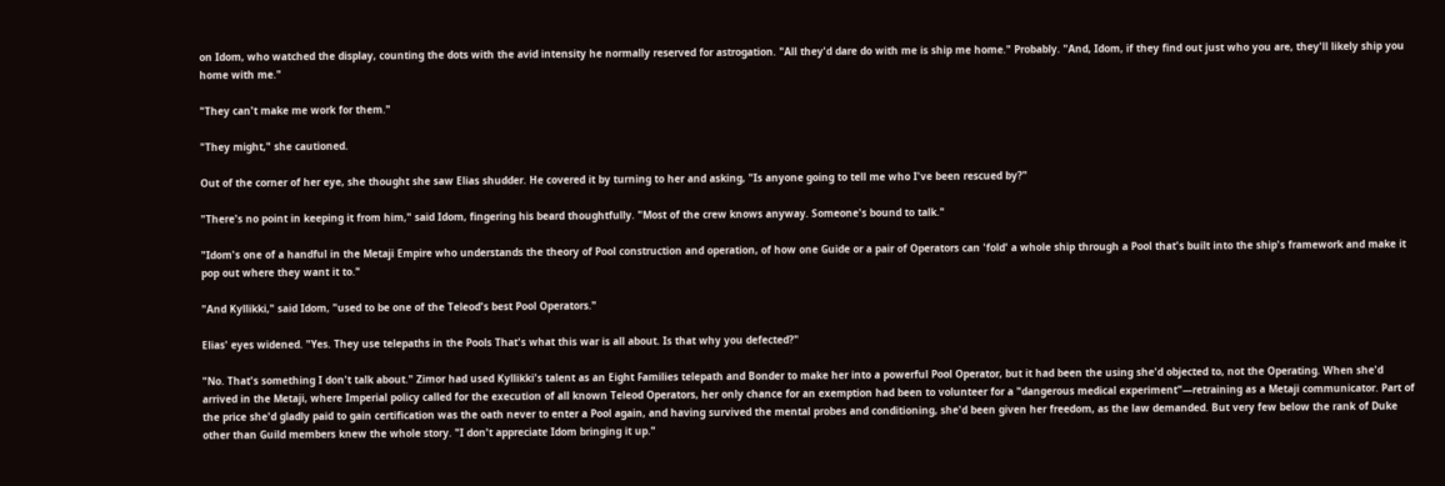on Idom, who watched the display, counting the dots with the avid intensity he normally reserved for astrogation. "All they'd dare do with me is ship me home." Probably. "And, Idom, if they find out just who you are, they'll likely ship you home with me."

"They can't make me work for them."

"They might," she cautioned.

Out of the corner of her eye, she thought she saw Elias shudder. He covered it by turning to her and asking, "Is anyone going to tell me who I've been rescued by?"

"There's no point in keeping it from him," said Idom, fingering his beard thoughtfully. "Most of the crew knows anyway. Someone's bound to talk."

"Idom's one of a handful in the Metaji Empire who understands the theory of Pool construction and operation, of how one Guide or a pair of Operators can 'fold' a whole ship through a Pool that's built into the ship's framework and make it pop out where they want it to."

"And Kyllikki," said Idom, "used to be one of the Teleod's best Pool Operators."

Elias' eyes widened. "Yes. They use telepaths in the Pools That's what this war is all about. Is that why you defected?"

"No. That's something I don't talk about." Zimor had used Kyllikki's talent as an Eight Families telepath and Bonder to make her into a powerful Pool Operator, but it had been the using she'd objected to, not the Operating. When she'd arrived in the Metaji, where Imperial policy called for the execution of all known Teleod Operators, her only chance for an exemption had been to volunteer for a "dangerous medical experiment"—retraining as a Metaji communicator. Part of the price she'd gladly paid to gain certification was the oath never to enter a Pool again, and having survived the mental probes and conditioning, she'd been given her freedom, as the law demanded. But very few below the rank of Duke other than Guild members knew the whole story. "I don't appreciate Idom bringing it up."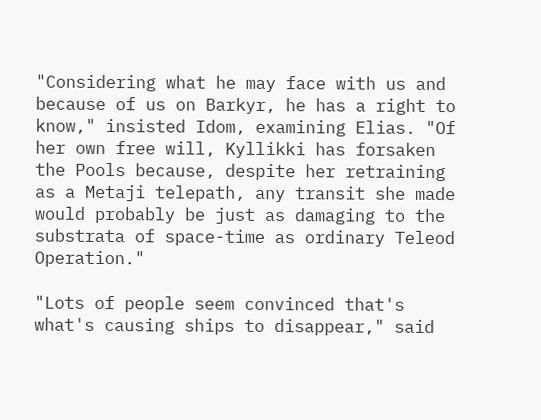"Considering what he may face with us and because of us on Barkyr, he has a right to know," insisted Idom, examining Elias. "Of her own free will, Kyllikki has forsaken the Pools because, despite her retraining as a Metaji telepath, any transit she made would probably be just as damaging to the substrata of space-time as ordinary Teleod Operation."

"Lots of people seem convinced that's what's causing ships to disappear," said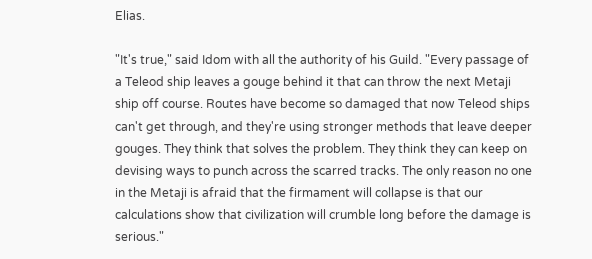Elias.

"It's true," said Idom with all the authority of his Guild. "Every passage of a Teleod ship leaves a gouge behind it that can throw the next Metaji ship off course. Routes have become so damaged that now Teleod ships can't get through, and they're using stronger methods that leave deeper gouges. They think that solves the problem. They think they can keep on devising ways to punch across the scarred tracks. The only reason no one in the Metaji is afraid that the firmament will collapse is that our calculations show that civilization will crumble long before the damage is serious."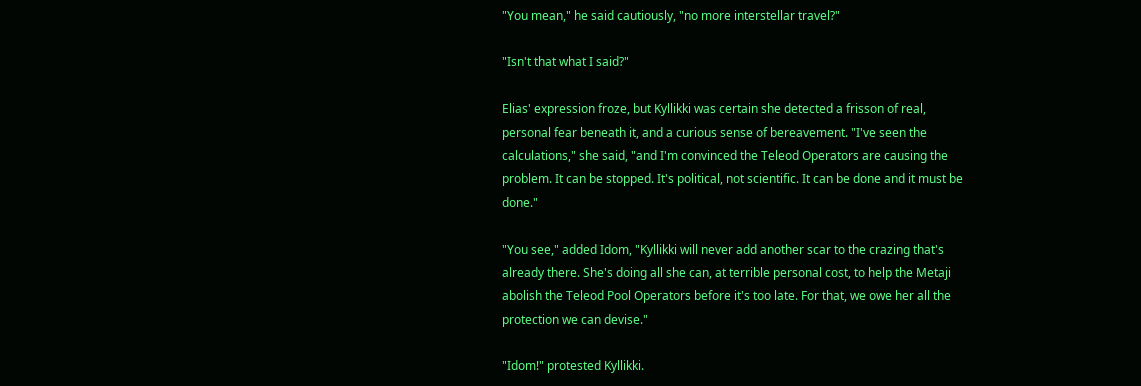"You mean," he said cautiously, "no more interstellar travel?"

"Isn't that what I said?"

Elias' expression froze, but Kyllikki was certain she detected a frisson of real, personal fear beneath it, and a curious sense of bereavement. "I've seen the calculations," she said, "and I'm convinced the Teleod Operators are causing the problem. It can be stopped. It's political, not scientific. It can be done and it must be done."

"You see," added Idom, "Kyllikki will never add another scar to the crazing that's already there. She's doing all she can, at terrible personal cost, to help the Metaji abolish the Teleod Pool Operators before it's too late. For that, we owe her all the protection we can devise."

"Idom!" protested Kyllikki.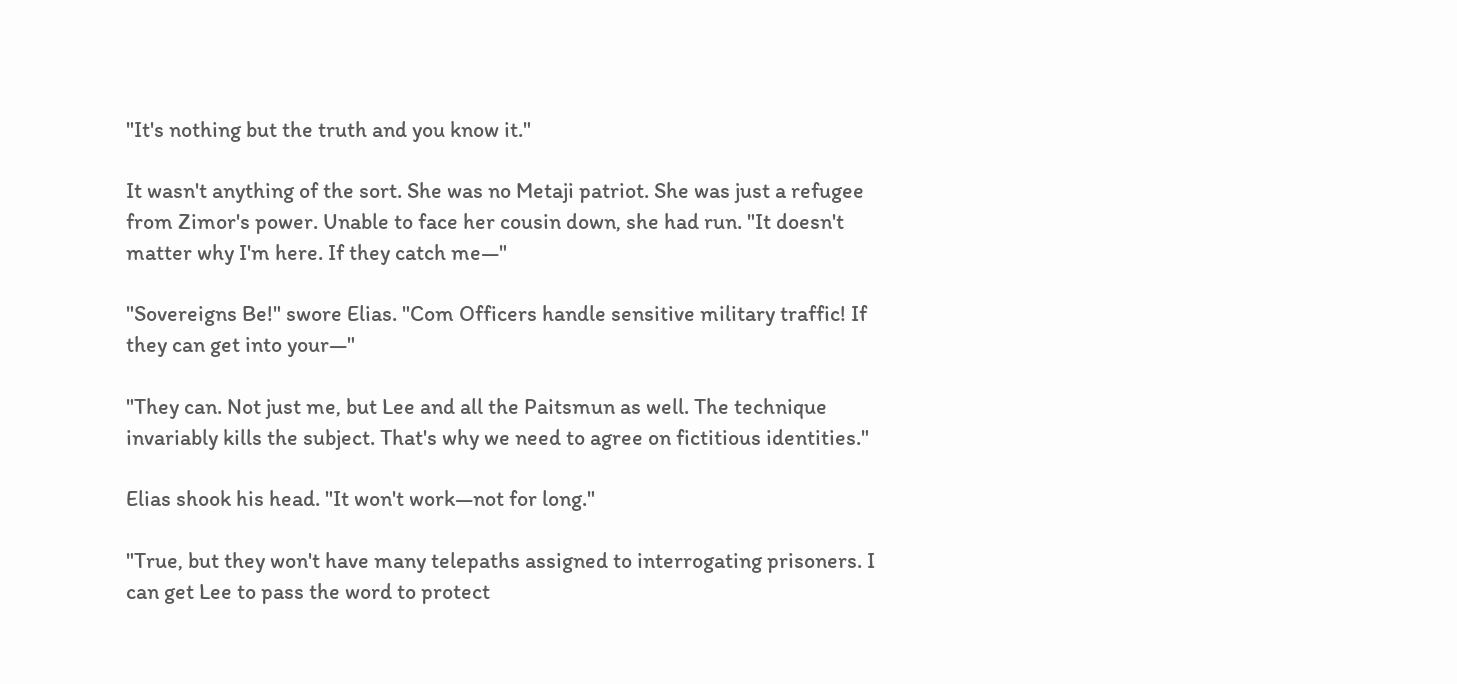"It's nothing but the truth and you know it."

It wasn't anything of the sort. She was no Metaji patriot. She was just a refugee from Zimor's power. Unable to face her cousin down, she had run. "It doesn't matter why I'm here. If they catch me—"

"Sovereigns Be!" swore Elias. "Com Officers handle sensitive military traffic! If they can get into your—"

"They can. Not just me, but Lee and all the Paitsmun as well. The technique invariably kills the subject. That's why we need to agree on fictitious identities."

Elias shook his head. "It won't work—not for long."

"True, but they won't have many telepaths assigned to interrogating prisoners. I can get Lee to pass the word to protect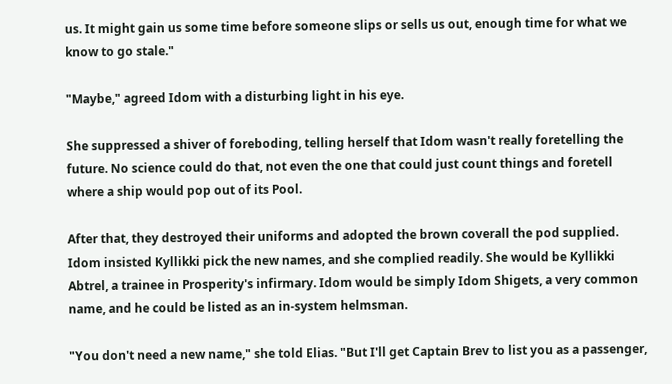us. It might gain us some time before someone slips or sells us out, enough time for what we know to go stale."

"Maybe," agreed Idom with a disturbing light in his eye.

She suppressed a shiver of foreboding, telling herself that Idom wasn't really foretelling the future. No science could do that, not even the one that could just count things and foretell where a ship would pop out of its Pool.

After that, they destroyed their uniforms and adopted the brown coverall the pod supplied. Idom insisted Kyllikki pick the new names, and she complied readily. She would be Kyllikki Abtrel, a trainee in Prosperity's infirmary. Idom would be simply Idom Shigets, a very common name, and he could be listed as an in-system helmsman.

"You don't need a new name," she told Elias. "But I'll get Captain Brev to list you as a passenger,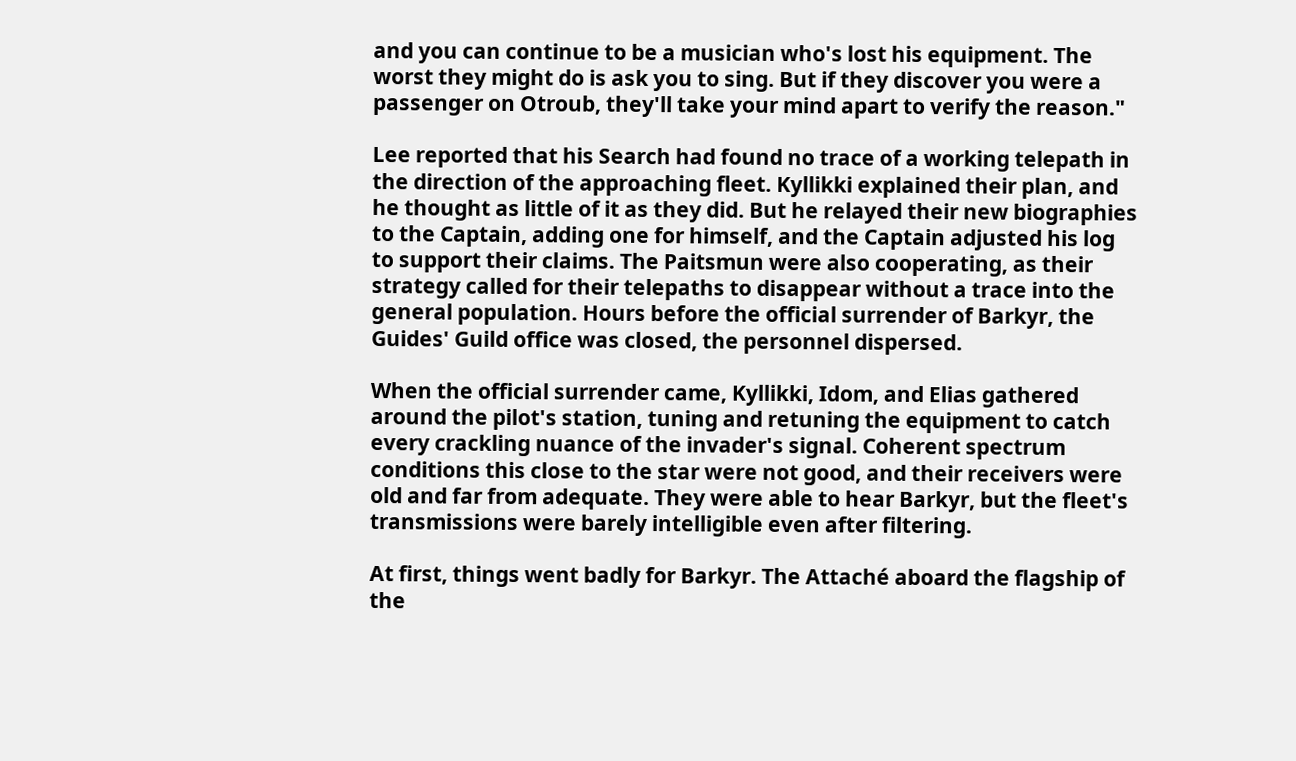and you can continue to be a musician who's lost his equipment. The worst they might do is ask you to sing. But if they discover you were a passenger on Otroub, they'll take your mind apart to verify the reason."

Lee reported that his Search had found no trace of a working telepath in the direction of the approaching fleet. Kyllikki explained their plan, and he thought as little of it as they did. But he relayed their new biographies to the Captain, adding one for himself, and the Captain adjusted his log to support their claims. The Paitsmun were also cooperating, as their strategy called for their telepaths to disappear without a trace into the general population. Hours before the official surrender of Barkyr, the Guides' Guild office was closed, the personnel dispersed.

When the official surrender came, Kyllikki, Idom, and Elias gathered around the pilot's station, tuning and retuning the equipment to catch every crackling nuance of the invader's signal. Coherent spectrum conditions this close to the star were not good, and their receivers were old and far from adequate. They were able to hear Barkyr, but the fleet's transmissions were barely intelligible even after filtering.

At first, things went badly for Barkyr. The Attaché aboard the flagship of the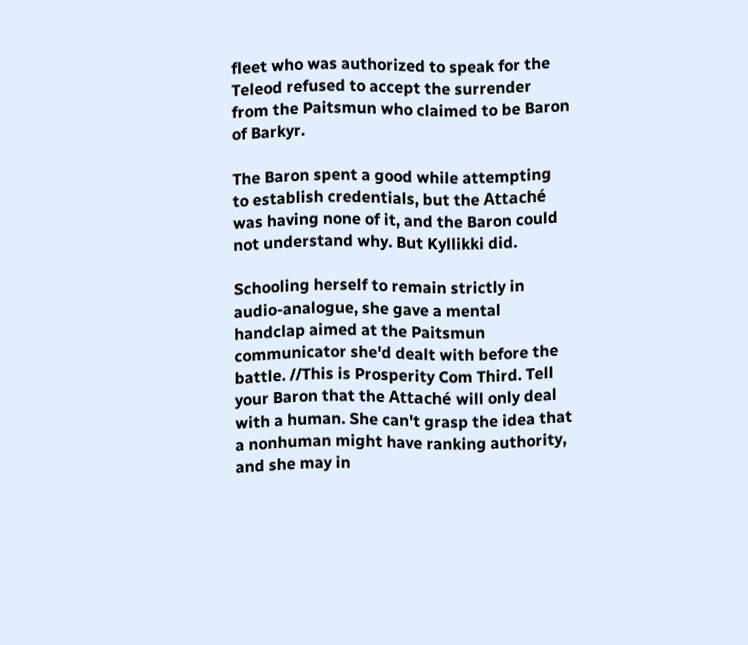fleet who was authorized to speak for the Teleod refused to accept the surrender from the Paitsmun who claimed to be Baron of Barkyr.

The Baron spent a good while attempting to establish credentials, but the Attaché was having none of it, and the Baron could not understand why. But Kyllikki did.

Schooling herself to remain strictly in audio-analogue, she gave a mental handclap aimed at the Paitsmun communicator she'd dealt with before the battle. //This is Prosperity Com Third. Tell your Baron that the Attaché will only deal with a human. She can't grasp the idea that a nonhuman might have ranking authority, and she may in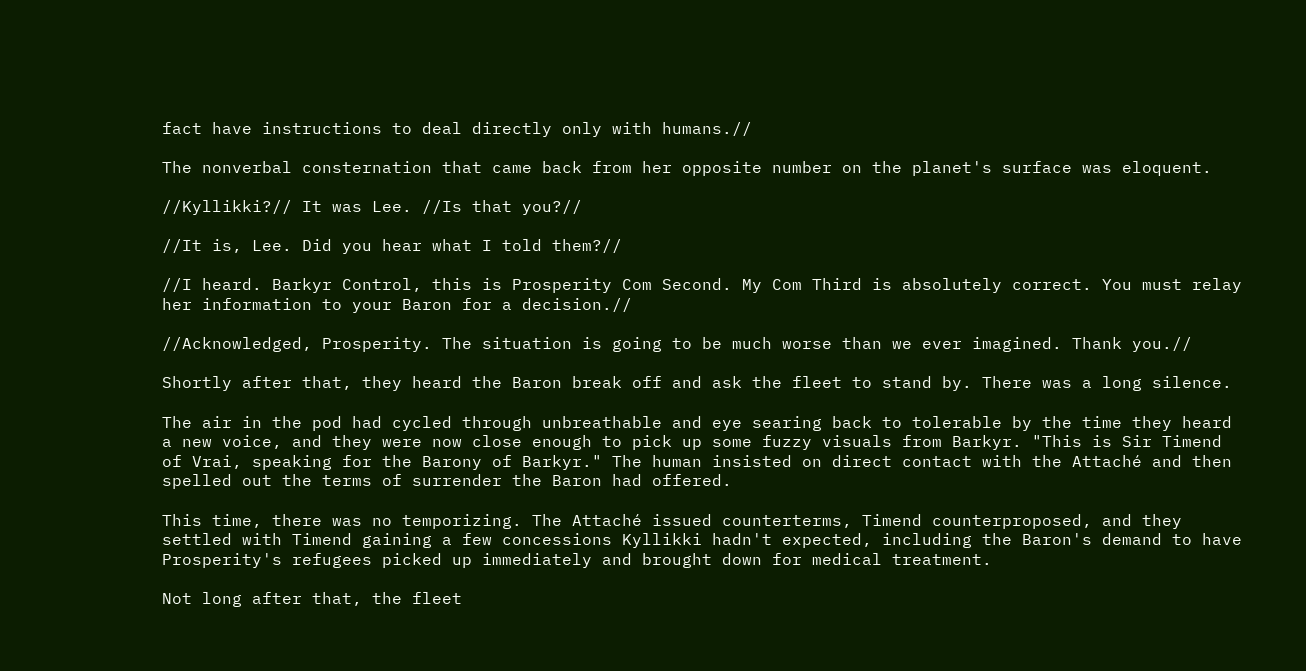fact have instructions to deal directly only with humans.//

The nonverbal consternation that came back from her opposite number on the planet's surface was eloquent.

//Kyllikki?// It was Lee. //Is that you?//

//It is, Lee. Did you hear what I told them?//

//I heard. Barkyr Control, this is Prosperity Com Second. My Com Third is absolutely correct. You must relay her information to your Baron for a decision.//

//Acknowledged, Prosperity. The situation is going to be much worse than we ever imagined. Thank you.//

Shortly after that, they heard the Baron break off and ask the fleet to stand by. There was a long silence.

The air in the pod had cycled through unbreathable and eye searing back to tolerable by the time they heard a new voice, and they were now close enough to pick up some fuzzy visuals from Barkyr. "This is Sir Timend of Vrai, speaking for the Barony of Barkyr." The human insisted on direct contact with the Attaché and then spelled out the terms of surrender the Baron had offered.

This time, there was no temporizing. The Attaché issued counterterms, Timend counterproposed, and they settled with Timend gaining a few concessions Kyllikki hadn't expected, including the Baron's demand to have Prosperity's refugees picked up immediately and brought down for medical treatment.

Not long after that, the fleet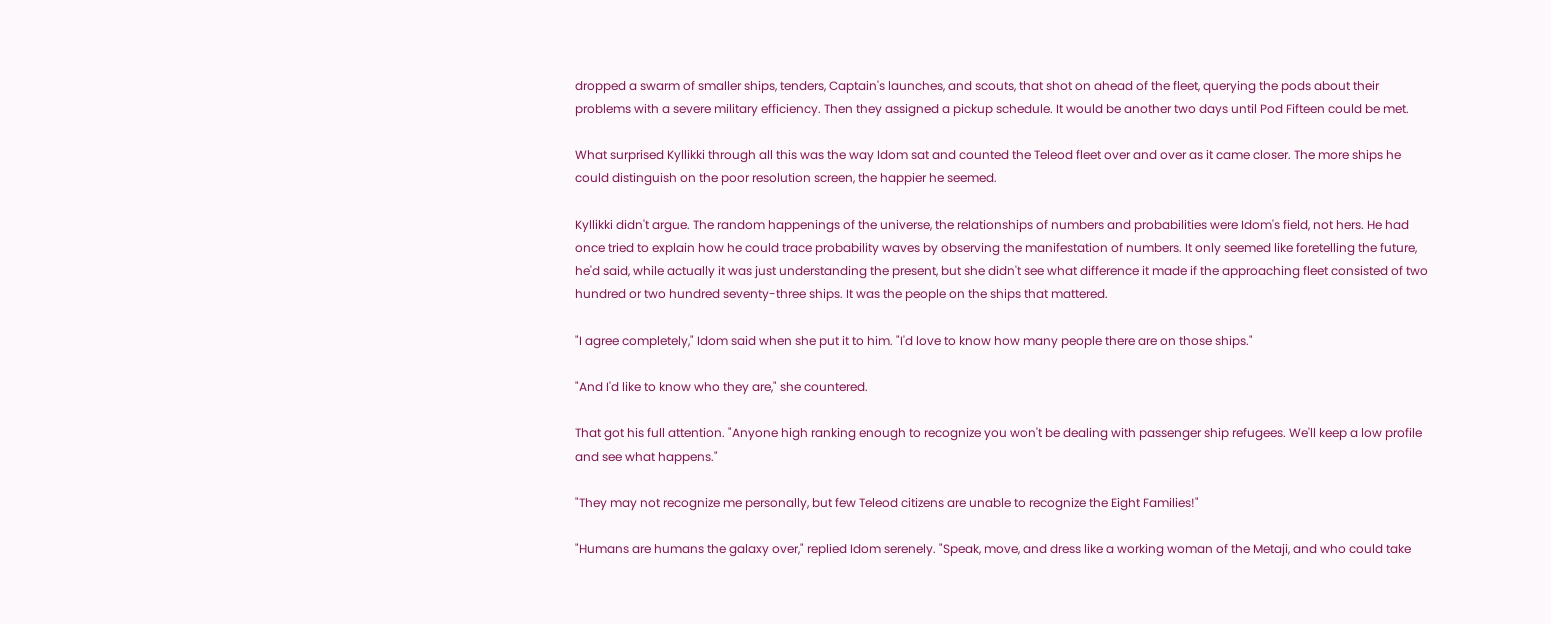dropped a swarm of smaller ships, tenders, Captain's launches, and scouts, that shot on ahead of the fleet, querying the pods about their problems with a severe military efficiency. Then they assigned a pickup schedule. It would be another two days until Pod Fifteen could be met.

What surprised Kyllikki through all this was the way Idom sat and counted the Teleod fleet over and over as it came closer. The more ships he could distinguish on the poor resolution screen, the happier he seemed.

Kyllikki didn't argue. The random happenings of the universe, the relationships of numbers and probabilities were Idom's field, not hers. He had once tried to explain how he could trace probability waves by observing the manifestation of numbers. It only seemed like foretelling the future, he'd said, while actually it was just understanding the present, but she didn't see what difference it made if the approaching fleet consisted of two hundred or two hundred seventy-three ships. It was the people on the ships that mattered.

"I agree completely," Idom said when she put it to him. "I'd love to know how many people there are on those ships."

"And I'd like to know who they are," she countered.

That got his full attention. "Anyone high ranking enough to recognize you won't be dealing with passenger ship refugees. We'll keep a low profile and see what happens."

"They may not recognize me personally, but few Teleod citizens are unable to recognize the Eight Families!"

"Humans are humans the galaxy over," replied Idom serenely. "Speak, move, and dress like a working woman of the Metaji, and who could take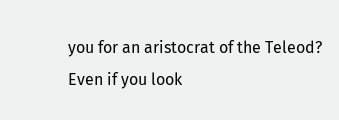you for an aristocrat of the Teleod? Even if you look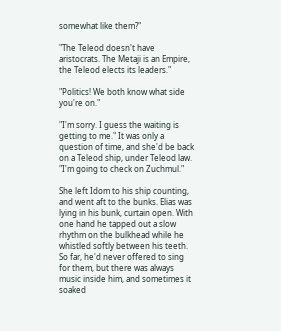somewhat like them?"

"The Teleod doesn't have aristocrats. The Metaji is an Empire, the Teleod elects its leaders."

"Politics! We both know what side you're on."

"I'm sorry. I guess the waiting is getting to me." It was only a question of time, and she'd be back on a Teleod ship, under Teleod law. "I'm going to check on Zuchmul."

She left Idom to his ship counting, and went aft to the bunks. Elias was lying in his bunk, curtain open. With one hand he tapped out a slow rhythm on the bulkhead while he whistled softly between his teeth. So far, he'd never offered to sing for them, but there was always music inside him, and sometimes it soaked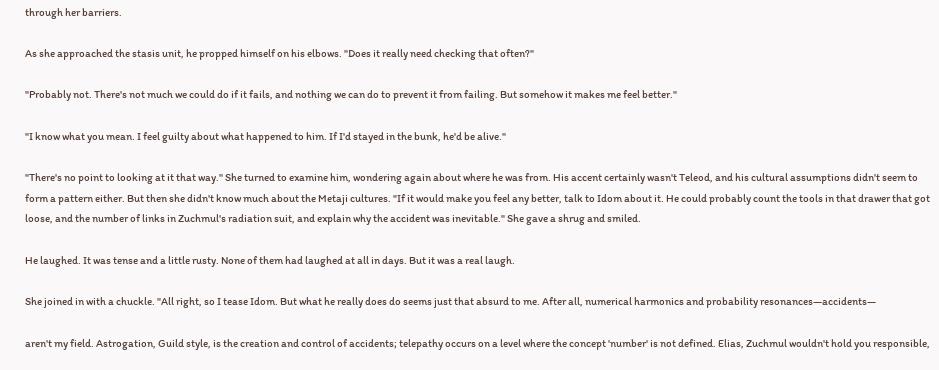through her barriers.

As she approached the stasis unit, he propped himself on his elbows. "Does it really need checking that often?"

"Probably not. There's not much we could do if it fails, and nothing we can do to prevent it from failing. But somehow it makes me feel better."

"I know what you mean. I feel guilty about what happened to him. If I'd stayed in the bunk, he'd be alive."

"There's no point to looking at it that way." She turned to examine him, wondering again about where he was from. His accent certainly wasn't Teleod, and his cultural assumptions didn't seem to form a pattern either. But then she didn't know much about the Metaji cultures. "If it would make you feel any better, talk to Idom about it. He could probably count the tools in that drawer that got loose, and the number of links in Zuchmul's radiation suit, and explain why the accident was inevitable." She gave a shrug and smiled.

He laughed. It was tense and a little rusty. None of them had laughed at all in days. But it was a real laugh.

She joined in with a chuckle. "All right, so I tease Idom. But what he really does do seems just that absurd to me. After all, numerical harmonics and probability resonances—accidents—

aren't my field. Astrogation, Guild style, is the creation and control of accidents; telepathy occurs on a level where the concept 'number' is not defined. Elias, Zuchmul wouldn't hold you responsible,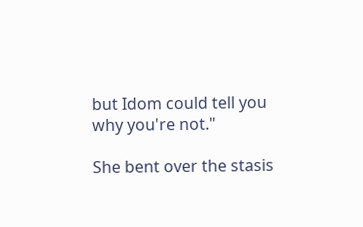but Idom could tell you why you're not."

She bent over the stasis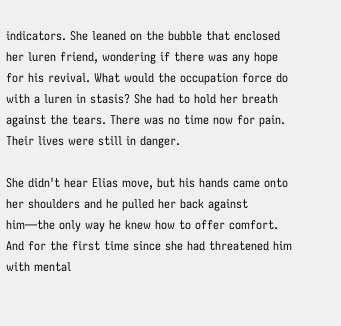indicators. She leaned on the bubble that enclosed her luren friend, wondering if there was any hope for his revival. What would the occupation force do with a luren in stasis? She had to hold her breath against the tears. There was no time now for pain. Their lives were still in danger.

She didn't hear Elias move, but his hands came onto her shoulders and he pulled her back against him—the only way he knew how to offer comfort. And for the first time since she had threatened him with mental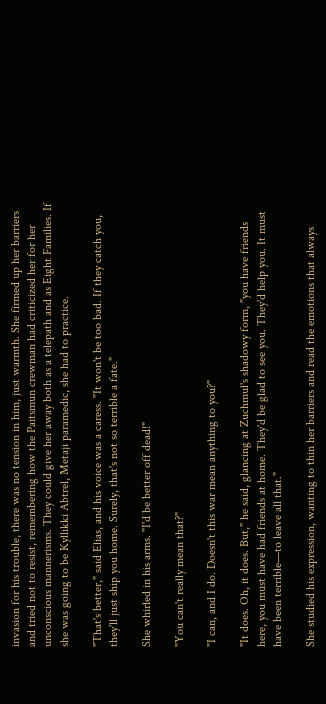invasion for his trouble, there was no tension in him, just warmth. She firmed up her barriers and tried not to resist, remembering how the Paitsmun crewman had criticized her for her unconscious mannerisms. They could give her away both as a telepath and as Eight Families. If she was going to be Kyllikki Abtrel, Metaji paramedic, she had to practice.

"That's better," said Elias, and his voice was a caress. "It won't be too bad. If they catch you, they'll just ship you home. Surely, that's not so terrible a fate."

She whirled in his arms. "I'd be better off dead!"

"You can't really mean that?"

"I can, and I do. Doesn't this war mean anything to you?"

"It does. Oh, it does. But," he said, glancing at Zuchmul's shadowy form, "you have friends here, you must have had friends at home. They'd be glad to see you. They'd help you. It must have been terrible—to leave all that."

She studied his expression, wanting to thin her barriers and read the emotions that always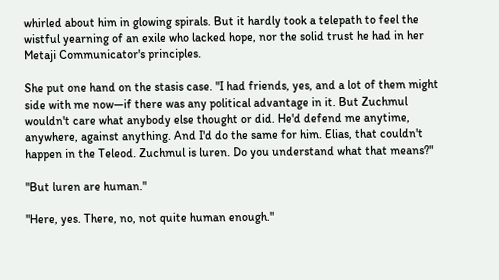whirled about him in glowing spirals. But it hardly took a telepath to feel the wistful yearning of an exile who lacked hope, nor the solid trust he had in her Metaji Communicator's principles.

She put one hand on the stasis case. "I had friends, yes, and a lot of them might side with me now—if there was any political advantage in it. But Zuchmul wouldn't care what anybody else thought or did. He'd defend me anytime, anywhere, against anything. And I'd do the same for him. Elias, that couldn't happen in the Teleod. Zuchmul is luren. Do you understand what that means?"

"But luren are human."

"Here, yes. There, no, not quite human enough."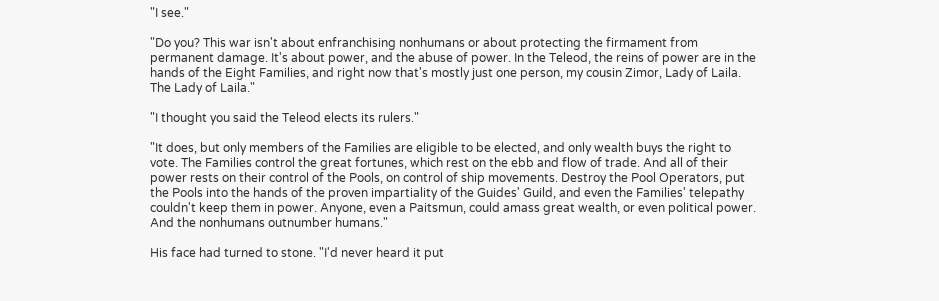"I see."

"Do you? This war isn't about enfranchising nonhumans or about protecting the firmament from permanent damage. It's about power, and the abuse of power. In the Teleod, the reins of power are in the hands of the Eight Families, and right now that's mostly just one person, my cousin Zimor, Lady of Laila. The Lady of Laila."

"I thought you said the Teleod elects its rulers."

"It does, but only members of the Families are eligible to be elected, and only wealth buys the right to vote. The Families control the great fortunes, which rest on the ebb and flow of trade. And all of their power rests on their control of the Pools, on control of ship movements. Destroy the Pool Operators, put the Pools into the hands of the proven impartiality of the Guides' Guild, and even the Families' telepathy couldn't keep them in power. Anyone, even a Paitsmun, could amass great wealth, or even political power. And the nonhumans outnumber humans."

His face had turned to stone. "I'd never heard it put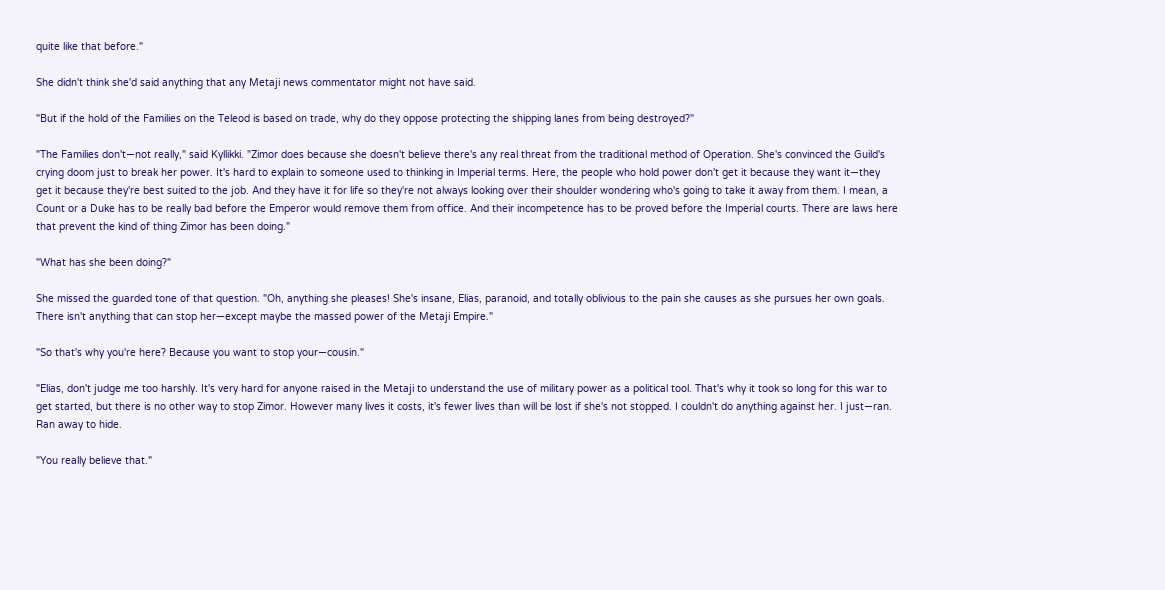quite like that before."

She didn't think she'd said anything that any Metaji news commentator might not have said.

"But if the hold of the Families on the Teleod is based on trade, why do they oppose protecting the shipping lanes from being destroyed?"

"The Families don't—not really," said Kyllikki. "Zimor does because she doesn't believe there's any real threat from the traditional method of Operation. She's convinced the Guild's crying doom just to break her power. It's hard to explain to someone used to thinking in Imperial terms. Here, the people who hold power don't get it because they want it—they get it because they're best suited to the job. And they have it for life so they're not always looking over their shoulder wondering who's going to take it away from them. I mean, a Count or a Duke has to be really bad before the Emperor would remove them from office. And their incompetence has to be proved before the Imperial courts. There are laws here that prevent the kind of thing Zimor has been doing."

"What has she been doing?"

She missed the guarded tone of that question. "Oh, anything she pleases! She's insane, Elias, paranoid, and totally oblivious to the pain she causes as she pursues her own goals. There isn't anything that can stop her—except maybe the massed power of the Metaji Empire."

"So that's why you're here? Because you want to stop your—cousin."

"Elias, don't judge me too harshly. It's very hard for anyone raised in the Metaji to understand the use of military power as a political tool. That's why it took so long for this war to get started, but there is no other way to stop Zimor. However many lives it costs, it's fewer lives than will be lost if she's not stopped. I couldn't do anything against her. I just—ran. Ran away to hide.

"You really believe that."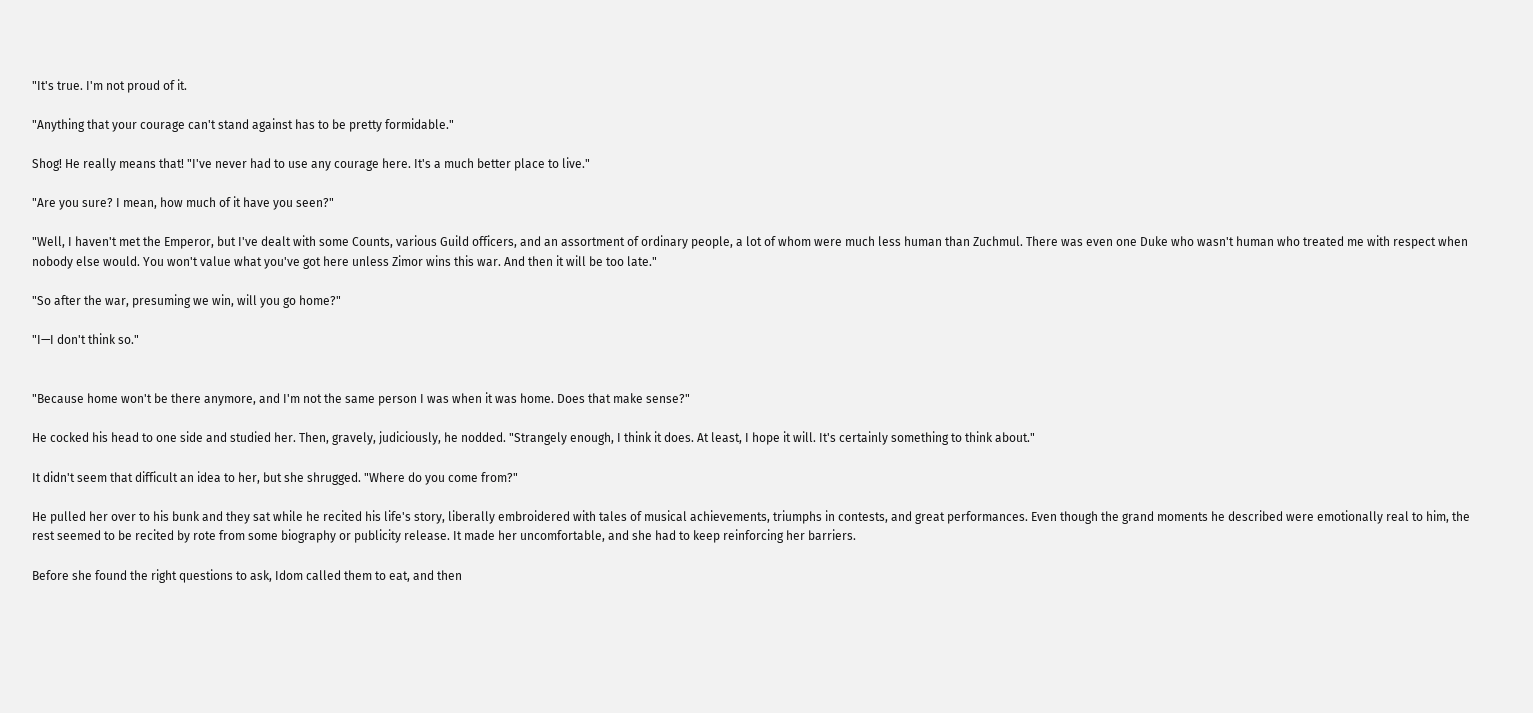"It's true. I'm not proud of it.

"Anything that your courage can't stand against has to be pretty formidable."

Shog! He really means that! "I've never had to use any courage here. It's a much better place to live."

"Are you sure? I mean, how much of it have you seen?"

"Well, I haven't met the Emperor, but I've dealt with some Counts, various Guild officers, and an assortment of ordinary people, a lot of whom were much less human than Zuchmul. There was even one Duke who wasn't human who treated me with respect when nobody else would. You won't value what you've got here unless Zimor wins this war. And then it will be too late."

"So after the war, presuming we win, will you go home?"

"I—I don't think so."


"Because home won't be there anymore, and I'm not the same person I was when it was home. Does that make sense?"

He cocked his head to one side and studied her. Then, gravely, judiciously, he nodded. "Strangely enough, I think it does. At least, I hope it will. It's certainly something to think about."

It didn't seem that difficult an idea to her, but she shrugged. "Where do you come from?"

He pulled her over to his bunk and they sat while he recited his life's story, liberally embroidered with tales of musical achievements, triumphs in contests, and great performances. Even though the grand moments he described were emotionally real to him, the rest seemed to be recited by rote from some biography or publicity release. It made her uncomfortable, and she had to keep reinforcing her barriers.

Before she found the right questions to ask, Idom called them to eat, and then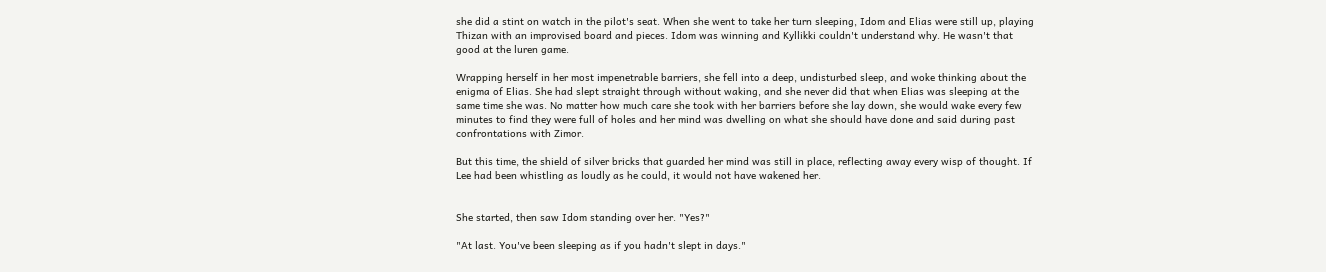she did a stint on watch in the pilot's seat. When she went to take her turn sleeping, Idom and Elias were still up, playing Thizan with an improvised board and pieces. Idom was winning and Kyllikki couldn't understand why. He wasn't that good at the luren game.

Wrapping herself in her most impenetrable barriers, she fell into a deep, undisturbed sleep, and woke thinking about the enigma of Elias. She had slept straight through without waking, and she never did that when Elias was sleeping at the same time she was. No matter how much care she took with her barriers before she lay down, she would wake every few minutes to find they were full of holes and her mind was dwelling on what she should have done and said during past confrontations with Zimor.

But this time, the shield of silver bricks that guarded her mind was still in place, reflecting away every wisp of thought. If Lee had been whistling as loudly as he could, it would not have wakened her.


She started, then saw Idom standing over her. "Yes?"

"At last. You've been sleeping as if you hadn't slept in days."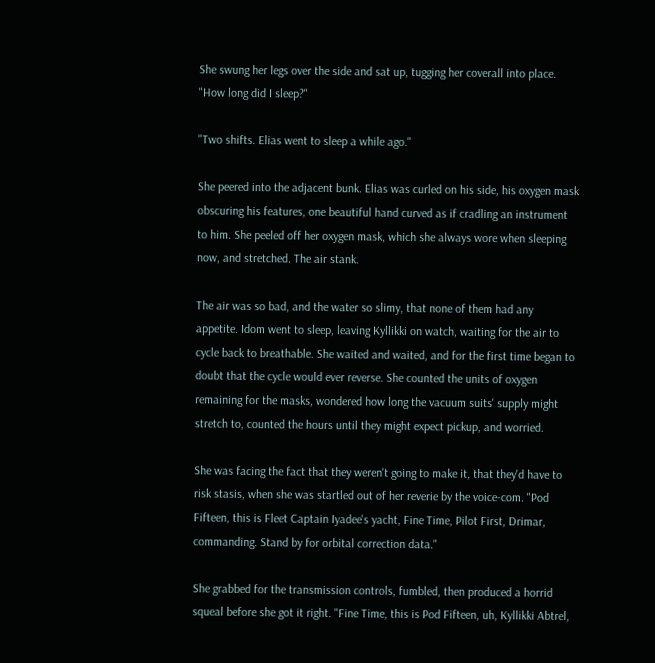She swung her legs over the side and sat up, tugging her coverall into place. "How long did I sleep?"

"Two shifts. Elias went to sleep a while ago."

She peered into the adjacent bunk. Elias was curled on his side, his oxygen mask obscuring his features, one beautiful hand curved as if cradling an instrument to him. She peeled off her oxygen mask, which she always wore when sleeping now, and stretched. The air stank.

The air was so bad, and the water so slimy, that none of them had any appetite. Idom went to sleep, leaving Kyllikki on watch, waiting for the air to cycle back to breathable. She waited and waited, and for the first time began to doubt that the cycle would ever reverse. She counted the units of oxygen remaining for the masks, wondered how long the vacuum suits' supply might stretch to, counted the hours until they might expect pickup, and worried.

She was facing the fact that they weren't going to make it, that they'd have to risk stasis, when she was startled out of her reverie by the voice-com. "Pod Fifteen, this is Fleet Captain Iyadee's yacht, Fine Time, Pilot First, Drimar, commanding. Stand by for orbital correction data."

She grabbed for the transmission controls, fumbled, then produced a horrid squeal before she got it right. "Fine Time, this is Pod Fifteen, uh, Kyllikki Abtrel,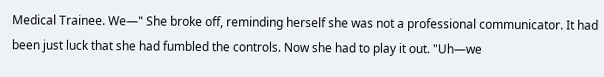Medical Trainee. We—" She broke off, reminding herself she was not a professional communicator. It had been just luck that she had fumbled the controls. Now she had to play it out. "Uh—we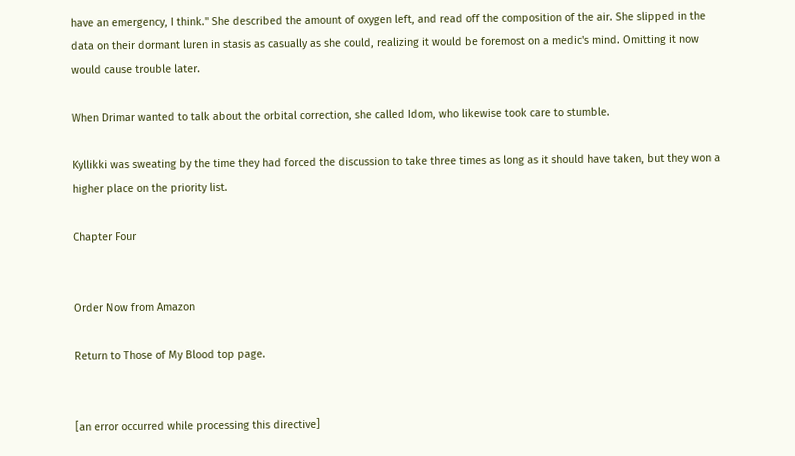have an emergency, I think." She described the amount of oxygen left, and read off the composition of the air. She slipped in the data on their dormant luren in stasis as casually as she could, realizing it would be foremost on a medic's mind. Omitting it now would cause trouble later.

When Drimar wanted to talk about the orbital correction, she called Idom, who likewise took care to stumble.

Kyllikki was sweating by the time they had forced the discussion to take three times as long as it should have taken, but they won a higher place on the priority list.

Chapter Four


Order Now from Amazon

Return to Those of My Blood top page.


[an error occurred while processing this directive]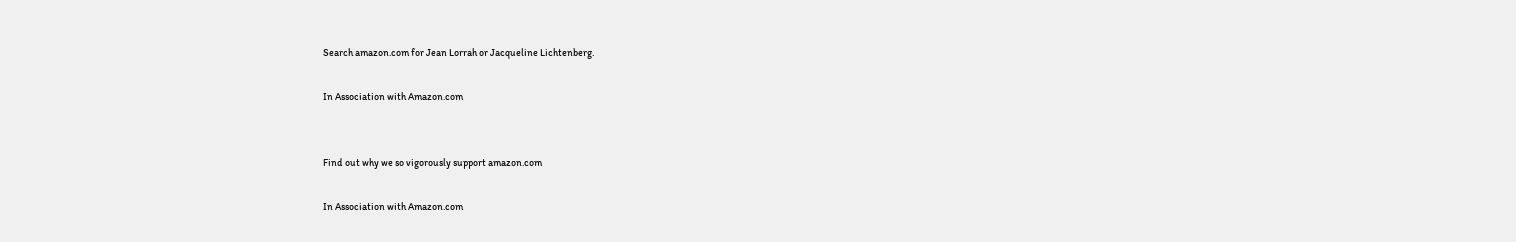Search amazon.com for Jean Lorrah or Jacqueline Lichtenberg.

In Association with Amazon.com


Find out why we so vigorously support amazon.com

In Association with Amazon.com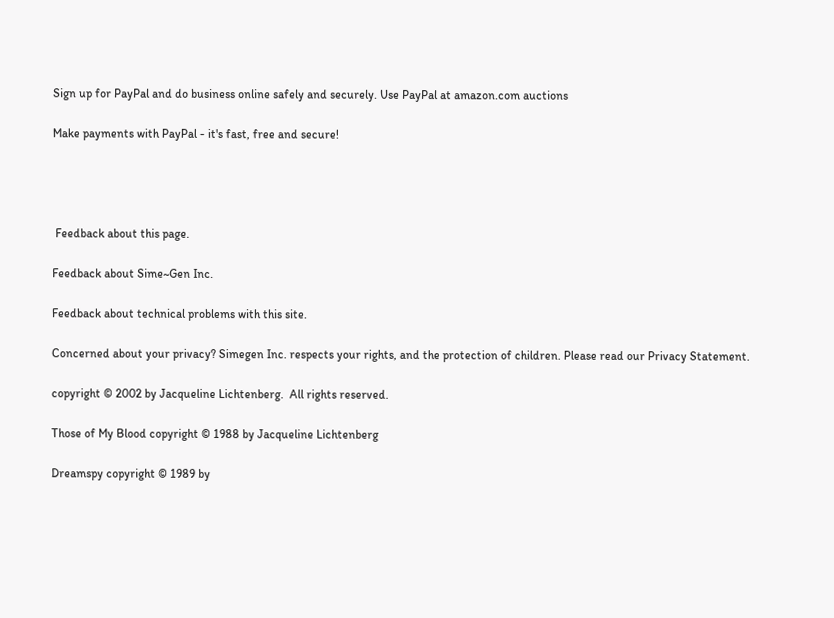Sign up for PayPal and do business online safely and securely. Use PayPal at amazon.com auctions

Make payments with PayPal - it's fast, free and secure!




 Feedback about this page.

Feedback about Sime~Gen Inc.

Feedback about technical problems with this site.

Concerned about your privacy? Simegen Inc. respects your rights, and the protection of children. Please read our Privacy Statement.

copyright © 2002 by Jacqueline Lichtenberg.  All rights reserved.

Those of My Blood copyright © 1988 by Jacqueline Lichtenberg

Dreamspy copyright © 1989 by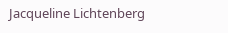Jacqueline Lichtenberg